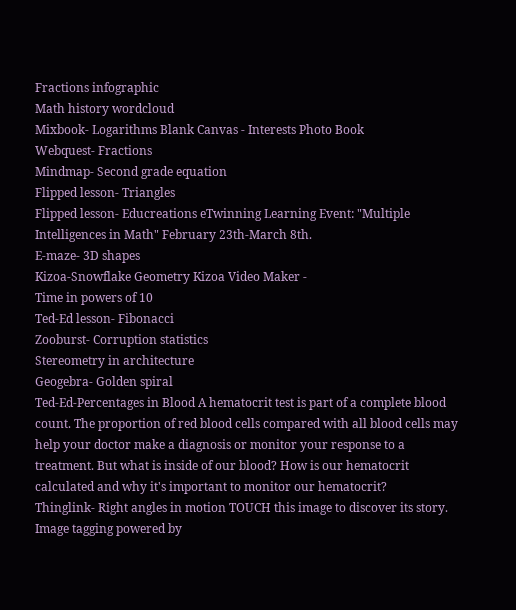Fractions infographic
Math history wordcloud
Mixbook- Logarithms Blank Canvas - Interests Photo Book
Webquest- Fractions
Mindmap- Second grade equation
Flipped lesson- Triangles
Flipped lesson- Educreations eTwinning Learning Event: "Multiple Intelligences in Math" February 23th-March 8th.
E-maze- 3D shapes
Kizoa-Snowflake Geometry Kizoa Video Maker -
Time in powers of 10
Ted-Ed lesson- Fibonacci
Zooburst- Corruption statistics
Stereometry in architecture
Geogebra- Golden spiral
Ted-Ed-Percentages in Blood A hematocrit test is part of a complete blood count. The proportion of red blood cells compared with all blood cells may help your doctor make a diagnosis or monitor your response to a treatment. But what is inside of our blood? How is our hematocrit calculated and why it's important to monitor our hematocrit?
Thinglink- Right angles in motion TOUCH this image to discover its story. Image tagging powered by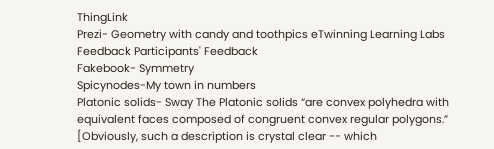ThingLink
Prezi- Geometry with candy and toothpics eTwinning Learning Labs
Feedback Participants' Feedback
Fakebook- Symmetry
Spicynodes-My town in numbers
Platonic solids- Sway The Platonic solids “are convex polyhedra with equivalent faces composed of congruent convex regular polygons.”  [Obviously, such a description is crystal clear -- which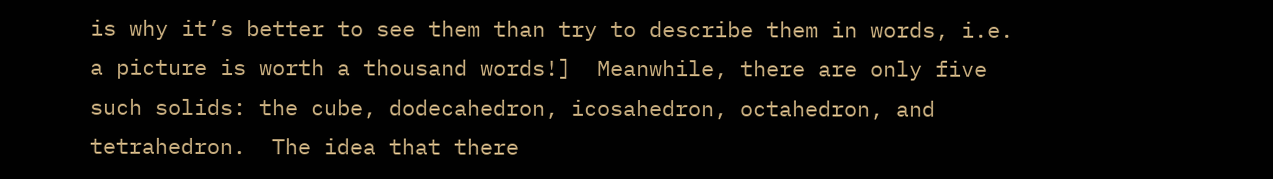is why it’s better to see them than try to describe them in words, i.e. a picture is worth a thousand words!]  Meanwhile, there are only five such solids: the cube, dodecahedron, icosahedron, octahedron, and tetrahedron.  The idea that there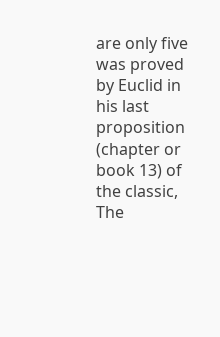are only five was proved by Euclid in his last proposition (chapter or book 13) of the classic, The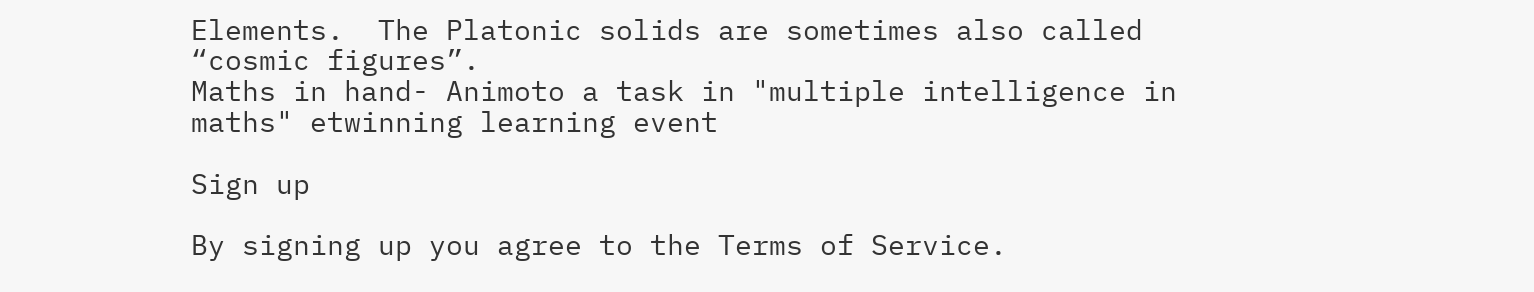Elements.  The Platonic solids are sometimes also called “cosmic figures”.
Maths in hand- Animoto a task in "multiple intelligence in maths" etwinning learning event

Sign up

By signing up you agree to the Terms of Service.